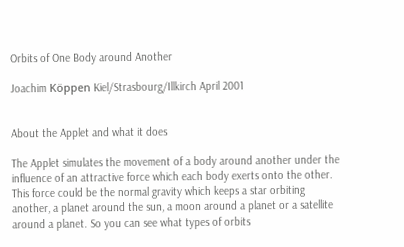Orbits of One Body around Another

Joachim Köppen Kiel/Strasbourg/Illkirch April 2001


About the Applet and what it does

The Applet simulates the movement of a body around another under the influence of an attractive force which each body exerts onto the other. This force could be the normal gravity which keeps a star orbiting another, a planet around the sun, a moon around a planet or a satellite around a planet. So you can see what types of orbits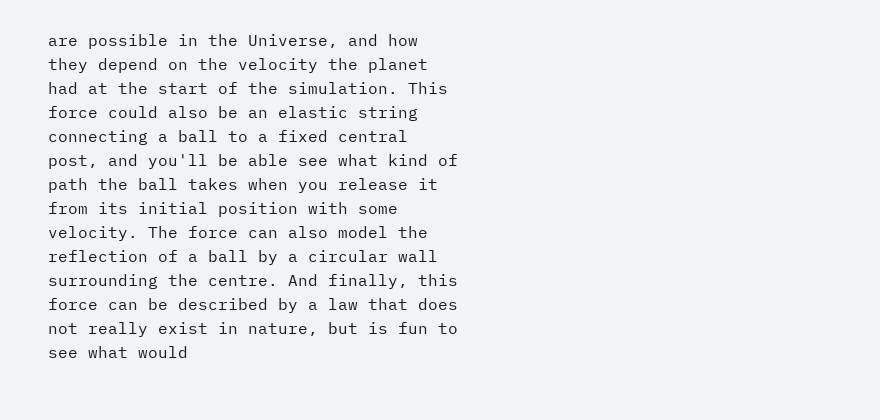are possible in the Universe, and how they depend on the velocity the planet had at the start of the simulation. This force could also be an elastic string connecting a ball to a fixed central post, and you'll be able see what kind of path the ball takes when you release it from its initial position with some velocity. The force can also model the reflection of a ball by a circular wall surrounding the centre. And finally, this force can be described by a law that does not really exist in nature, but is fun to see what would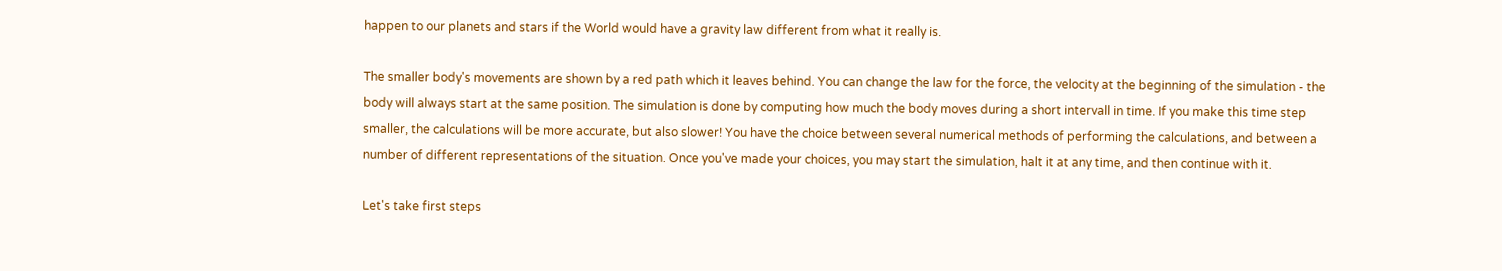happen to our planets and stars if the World would have a gravity law different from what it really is.

The smaller body's movements are shown by a red path which it leaves behind. You can change the law for the force, the velocity at the beginning of the simulation - the body will always start at the same position. The simulation is done by computing how much the body moves during a short intervall in time. If you make this time step smaller, the calculations will be more accurate, but also slower! You have the choice between several numerical methods of performing the calculations, and between a number of different representations of the situation. Once you've made your choices, you may start the simulation, halt it at any time, and then continue with it.

Let's take first steps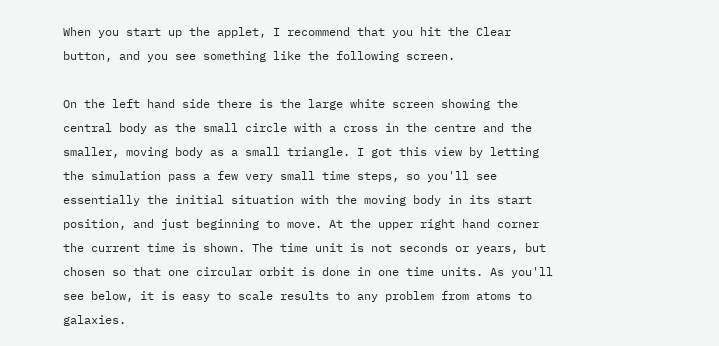When you start up the applet, I recommend that you hit the Clear button, and you see something like the following screen.

On the left hand side there is the large white screen showing the central body as the small circle with a cross in the centre and the smaller, moving body as a small triangle. I got this view by letting the simulation pass a few very small time steps, so you'll see essentially the initial situation with the moving body in its start position, and just beginning to move. At the upper right hand corner the current time is shown. The time unit is not seconds or years, but chosen so that one circular orbit is done in one time units. As you'll see below, it is easy to scale results to any problem from atoms to galaxies.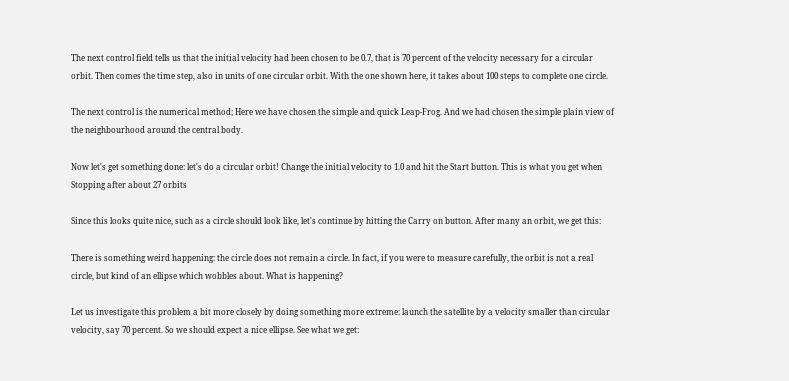The next control field tells us that the initial velocity had been chosen to be 0.7, that is 70 percent of the velocity necessary for a circular orbit. Then comes the time step, also in units of one circular orbit. With the one shown here, it takes about 100 steps to complete one circle.

The next control is the numerical method; Here we have chosen the simple and quick Leap-Frog. And we had chosen the simple plain view of the neighbourhood around the central body.

Now let's get something done: let's do a circular orbit! Change the initial velocity to 1.0 and hit the Start button. This is what you get when Stopping after about 27 orbits

Since this looks quite nice, such as a circle should look like, let's continue by hitting the Carry on button. After many an orbit, we get this:

There is something weird happening: the circle does not remain a circle. In fact, if you were to measure carefully, the orbit is not a real circle, but kind of an ellipse which wobbles about. What is happening?

Let us investigate this problem a bit more closely by doing something more extreme: launch the satellite by a velocity smaller than circular velocity, say 70 percent. So we should expect a nice ellipse. See what we get: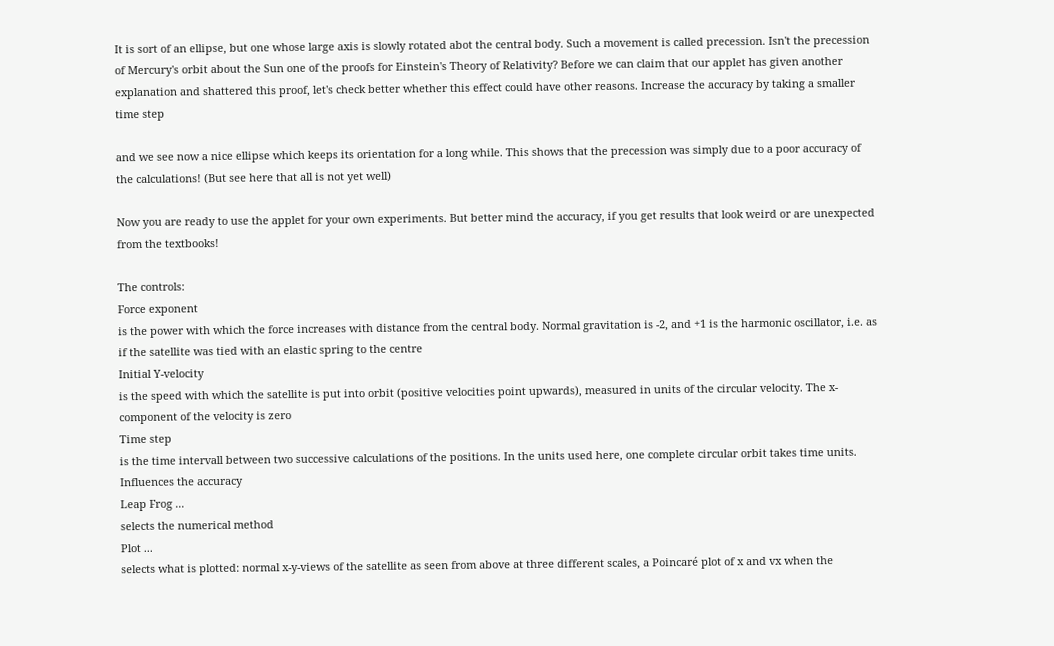It is sort of an ellipse, but one whose large axis is slowly rotated abot the central body. Such a movement is called precession. Isn't the precession of Mercury's orbit about the Sun one of the proofs for Einstein's Theory of Relativity? Before we can claim that our applet has given another explanation and shattered this proof, let's check better whether this effect could have other reasons. Increase the accuracy by taking a smaller time step

and we see now a nice ellipse which keeps its orientation for a long while. This shows that the precession was simply due to a poor accuracy of the calculations! (But see here that all is not yet well)

Now you are ready to use the applet for your own experiments. But better mind the accuracy, if you get results that look weird or are unexpected from the textbooks!

The controls:
Force exponent
is the power with which the force increases with distance from the central body. Normal gravitation is -2, and +1 is the harmonic oscillator, i.e. as if the satellite was tied with an elastic spring to the centre
Initial Y-velocity
is the speed with which the satellite is put into orbit (positive velocities point upwards), measured in units of the circular velocity. The x-component of the velocity is zero
Time step
is the time intervall between two successive calculations of the positions. In the units used here, one complete circular orbit takes time units. Influences the accuracy
Leap Frog ...
selects the numerical method
Plot ...
selects what is plotted: normal x-y-views of the satellite as seen from above at three different scales, a Poincaré plot of x and vx when the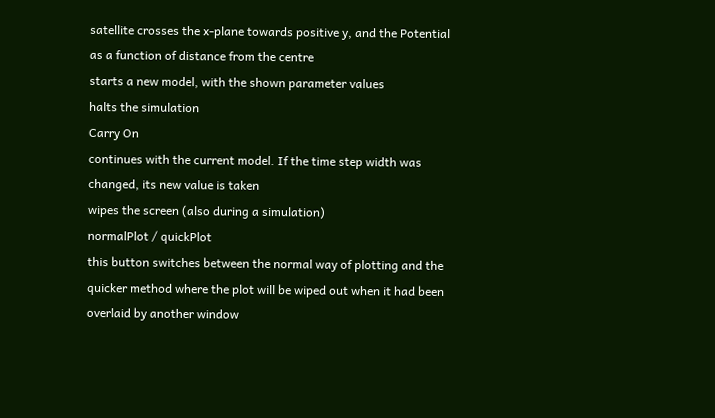satellite crosses the x-plane towards positive y, and the Potential as a function of distance from the centre
starts a new model, with the shown parameter values
halts the simulation
Carry On
continues with the current model. If the time step width was changed, its new value is taken
wipes the screen (also during a simulation)
normalPlot / quickPlot
this button switches between the normal way of plotting and the quicker method where the plot will be wiped out when it had been overlaid by another window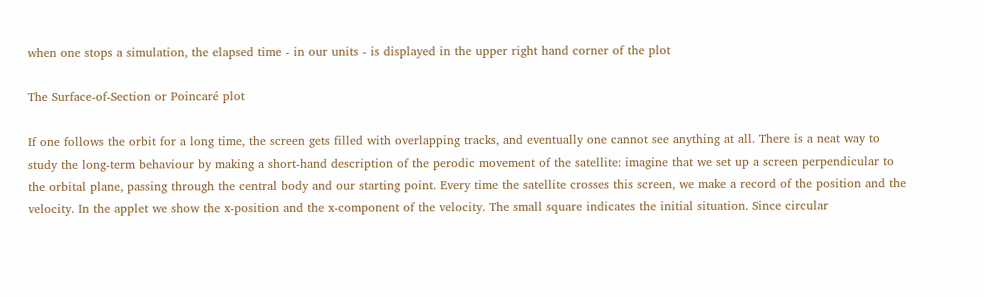when one stops a simulation, the elapsed time - in our units - is displayed in the upper right hand corner of the plot

The Surface-of-Section or Poincaré plot

If one follows the orbit for a long time, the screen gets filled with overlapping tracks, and eventually one cannot see anything at all. There is a neat way to study the long-term behaviour by making a short-hand description of the perodic movement of the satellite: imagine that we set up a screen perpendicular to the orbital plane, passing through the central body and our starting point. Every time the satellite crosses this screen, we make a record of the position and the velocity. In the applet we show the x-position and the x-component of the velocity. The small square indicates the initial situation. Since circular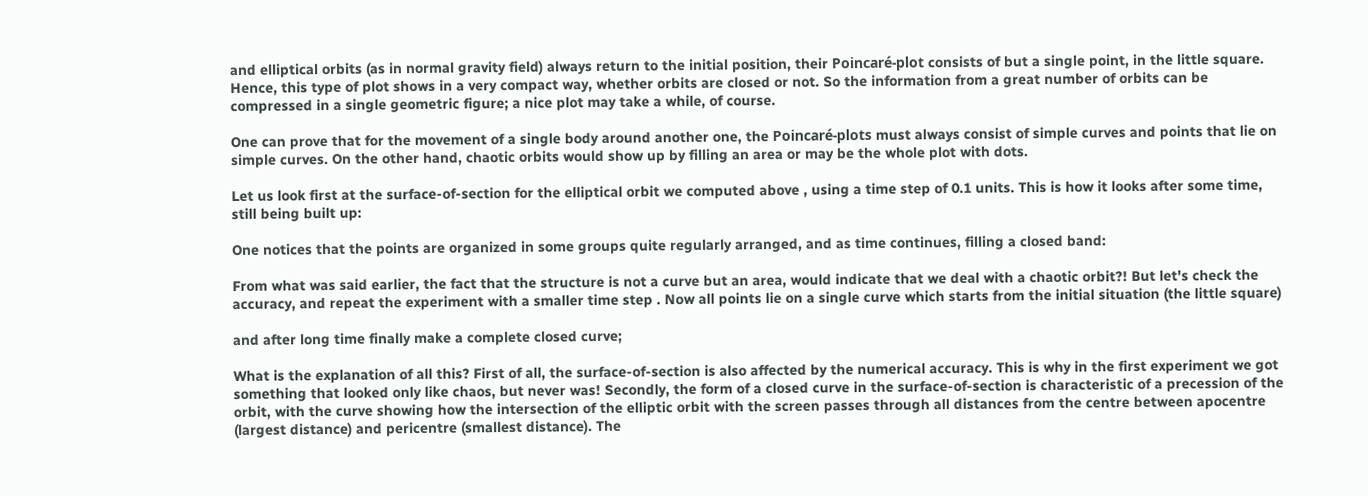and elliptical orbits (as in normal gravity field) always return to the initial position, their Poincaré-plot consists of but a single point, in the little square. Hence, this type of plot shows in a very compact way, whether orbits are closed or not. So the information from a great number of orbits can be compressed in a single geometric figure; a nice plot may take a while, of course.

One can prove that for the movement of a single body around another one, the Poincaré-plots must always consist of simple curves and points that lie on simple curves. On the other hand, chaotic orbits would show up by filling an area or may be the whole plot with dots.

Let us look first at the surface-of-section for the elliptical orbit we computed above , using a time step of 0.1 units. This is how it looks after some time, still being built up:

One notices that the points are organized in some groups quite regularly arranged, and as time continues, filling a closed band:

From what was said earlier, the fact that the structure is not a curve but an area, would indicate that we deal with a chaotic orbit?! But let's check the accuracy, and repeat the experiment with a smaller time step . Now all points lie on a single curve which starts from the initial situation (the little square)

and after long time finally make a complete closed curve;

What is the explanation of all this? First of all, the surface-of-section is also affected by the numerical accuracy. This is why in the first experiment we got something that looked only like chaos, but never was! Secondly, the form of a closed curve in the surface-of-section is characteristic of a precession of the orbit, with the curve showing how the intersection of the elliptic orbit with the screen passes through all distances from the centre between apocentre (largest distance) and pericentre (smallest distance). The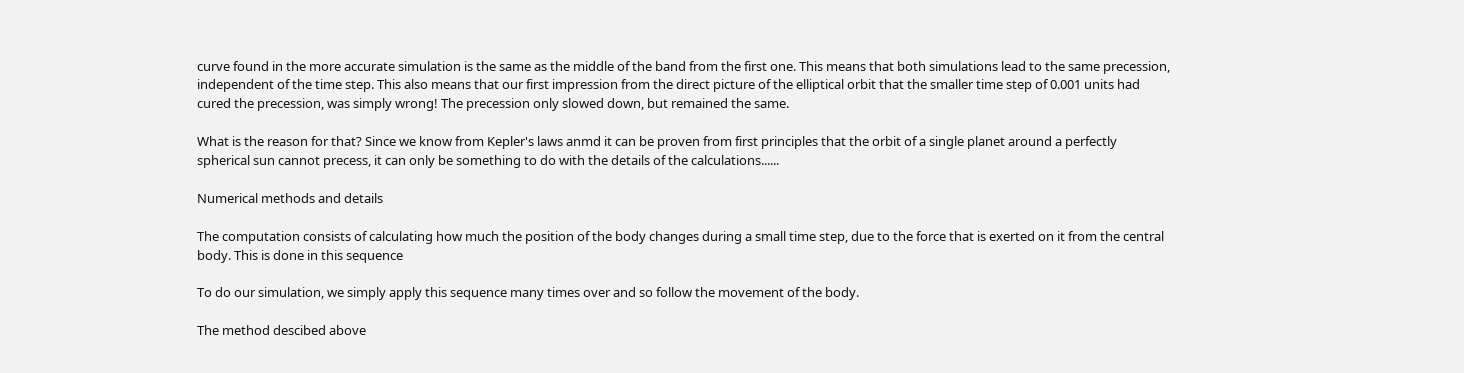curve found in the more accurate simulation is the same as the middle of the band from the first one. This means that both simulations lead to the same precession, independent of the time step. This also means that our first impression from the direct picture of the elliptical orbit that the smaller time step of 0.001 units had cured the precession, was simply wrong! The precession only slowed down, but remained the same.

What is the reason for that? Since we know from Kepler's laws anmd it can be proven from first principles that the orbit of a single planet around a perfectly spherical sun cannot precess, it can only be something to do with the details of the calculations......

Numerical methods and details

The computation consists of calculating how much the position of the body changes during a small time step, due to the force that is exerted on it from the central body. This is done in this sequence

To do our simulation, we simply apply this sequence many times over and so follow the movement of the body.

The method descibed above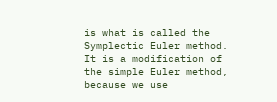is what is called the Symplectic Euler method. It is a modification of the simple Euler method, because we use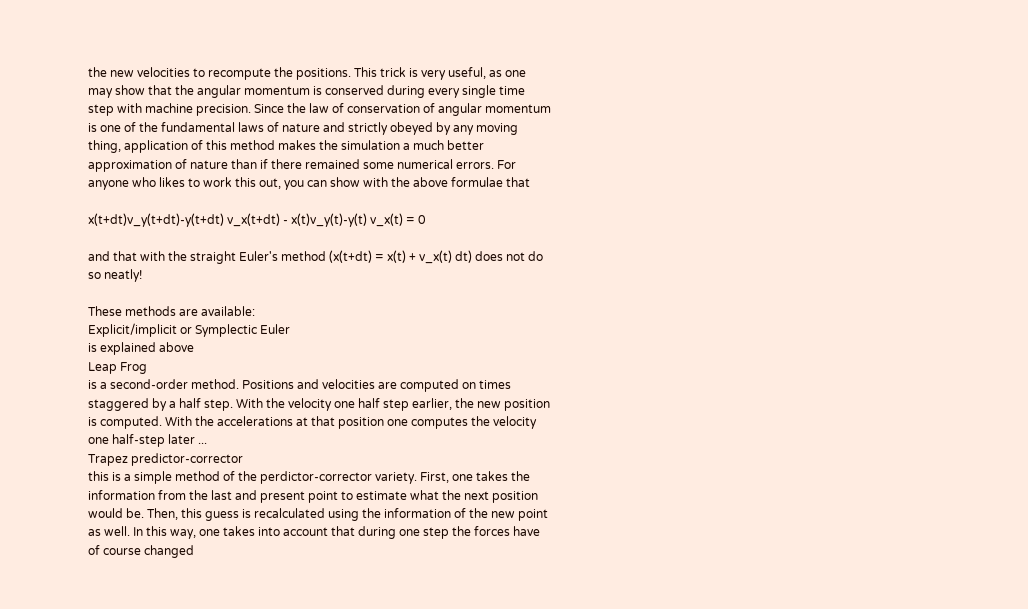the new velocities to recompute the positions. This trick is very useful, as one may show that the angular momentum is conserved during every single time step with machine precision. Since the law of conservation of angular momentum is one of the fundamental laws of nature and strictly obeyed by any moving thing, application of this method makes the simulation a much better approximation of nature than if there remained some numerical errors. For anyone who likes to work this out, you can show with the above formulae that

x(t+dt)v_y(t+dt)-y(t+dt) v_x(t+dt) - x(t)v_y(t)-y(t) v_x(t) = 0

and that with the straight Euler's method (x(t+dt) = x(t) + v_x(t) dt) does not do so neatly!

These methods are available:
Explicit/implicit or Symplectic Euler
is explained above
Leap Frog
is a second-order method. Positions and velocities are computed on times staggered by a half step. With the velocity one half step earlier, the new position is computed. With the accelerations at that position one computes the velocity one half-step later ...
Trapez predictor-corrector
this is a simple method of the perdictor-corrector variety. First, one takes the information from the last and present point to estimate what the next position would be. Then, this guess is recalculated using the information of the new point as well. In this way, one takes into account that during one step the forces have of course changed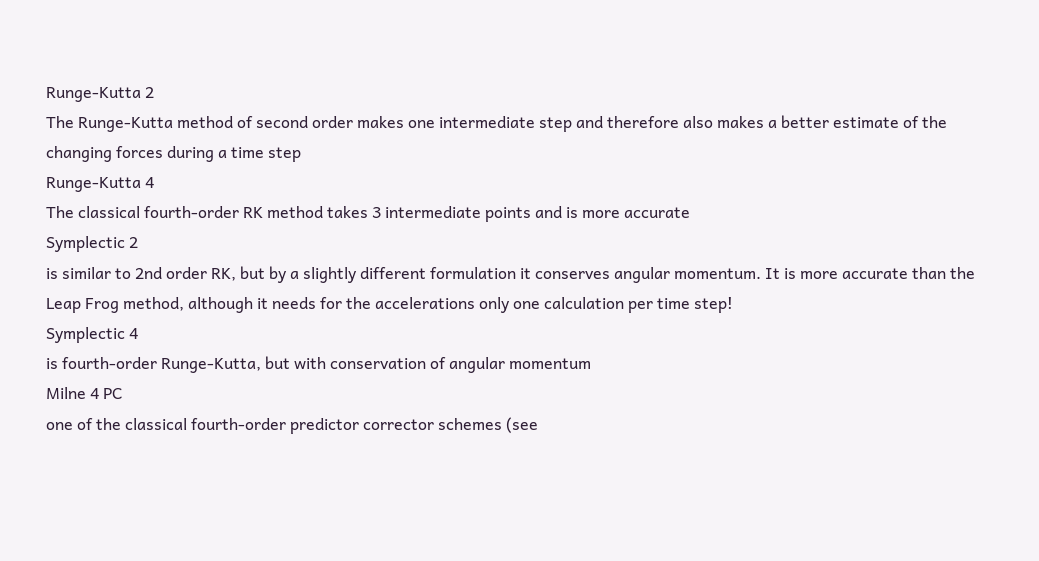Runge-Kutta 2
The Runge-Kutta method of second order makes one intermediate step and therefore also makes a better estimate of the changing forces during a time step
Runge-Kutta 4
The classical fourth-order RK method takes 3 intermediate points and is more accurate
Symplectic 2
is similar to 2nd order RK, but by a slightly different formulation it conserves angular momentum. It is more accurate than the Leap Frog method, although it needs for the accelerations only one calculation per time step!
Symplectic 4
is fourth-order Runge-Kutta, but with conservation of angular momentum
Milne 4 PC
one of the classical fourth-order predictor corrector schemes (see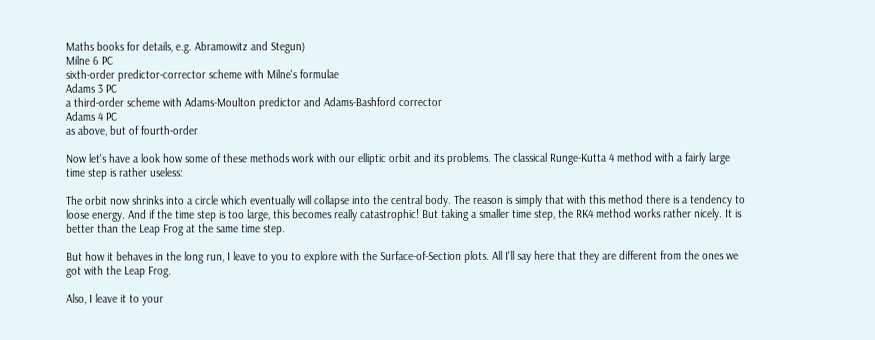Maths books for details, e.g. Abramowitz and Stegun)
Milne 6 PC
sixth-order predictor-corrector scheme with Milne's formulae
Adams 3 PC
a third-order scheme with Adams-Moulton predictor and Adams-Bashford corrector
Adams 4 PC
as above, but of fourth-order

Now let's have a look how some of these methods work with our elliptic orbit and its problems. The classical Runge-Kutta 4 method with a fairly large time step is rather useless:

The orbit now shrinks into a circle which eventually will collapse into the central body. The reason is simply that with this method there is a tendency to loose energy. And if the time step is too large, this becomes really catastrophic! But taking a smaller time step, the RK4 method works rather nicely. It is better than the Leap Frog at the same time step.

But how it behaves in the long run, I leave to you to explore with the Surface-of-Section plots. All I'll say here that they are different from the ones we got with the Leap Frog.

Also, I leave it to your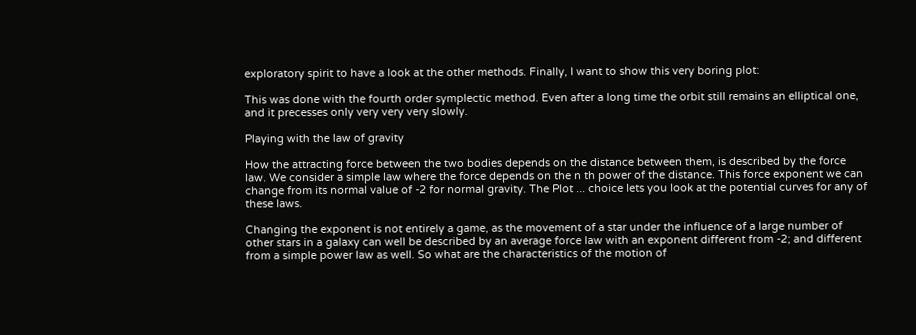exploratory spirit to have a look at the other methods. Finally, I want to show this very boring plot:

This was done with the fourth order symplectic method. Even after a long time the orbit still remains an elliptical one, and it precesses only very very very slowly.

Playing with the law of gravity

How the attracting force between the two bodies depends on the distance between them, is described by the force law. We consider a simple law where the force depends on the n th power of the distance. This force exponent we can change from its normal value of -2 for normal gravity. The Plot ... choice lets you look at the potential curves for any of these laws.

Changing the exponent is not entirely a game, as the movement of a star under the influence of a large number of other stars in a galaxy can well be described by an average force law with an exponent different from -2; and different from a simple power law as well. So what are the characteristics of the motion of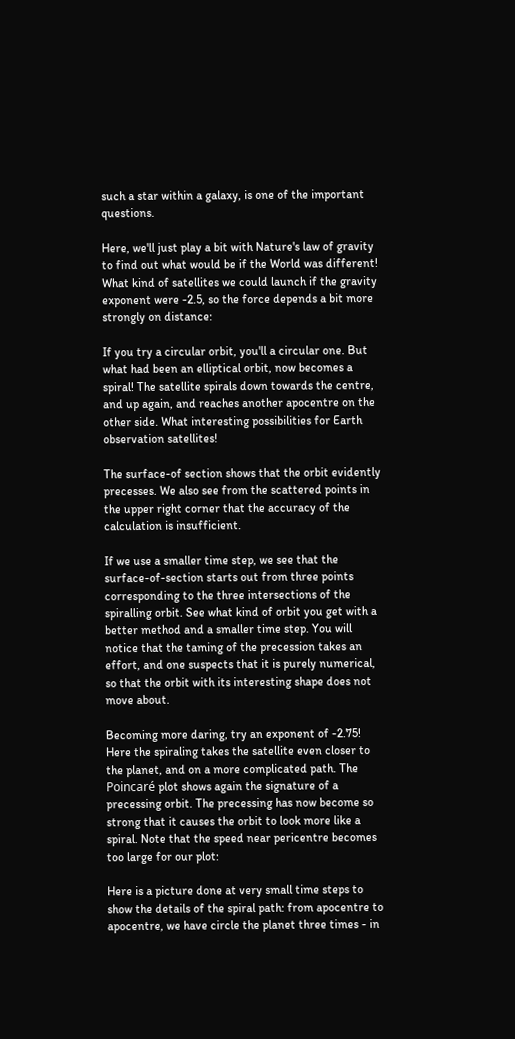such a star within a galaxy, is one of the important questions.

Here, we'll just play a bit with Nature's law of gravity to find out what would be if the World was different! What kind of satellites we could launch if the gravity exponent were -2.5, so the force depends a bit more strongly on distance:

If you try a circular orbit, you'll a circular one. But what had been an elliptical orbit, now becomes a spiral! The satellite spirals down towards the centre, and up again, and reaches another apocentre on the other side. What interesting possibilities for Earth observation satellites!

The surface-of section shows that the orbit evidently precesses. We also see from the scattered points in the upper right corner that the accuracy of the calculation is insufficient.

If we use a smaller time step, we see that the surface-of-section starts out from three points corresponding to the three intersections of the spiralling orbit. See what kind of orbit you get with a better method and a smaller time step. You will notice that the taming of the precession takes an effort, and one suspects that it is purely numerical, so that the orbit with its interesting shape does not move about.

Becoming more daring, try an exponent of -2.75! Here the spiraling takes the satellite even closer to the planet, and on a more complicated path. The Poincaré plot shows again the signature of a precessing orbit. The precessing has now become so strong that it causes the orbit to look more like a spiral. Note that the speed near pericentre becomes too large for our plot:

Here is a picture done at very small time steps to show the details of the spiral path: from apocentre to apocentre, we have circle the planet three times - in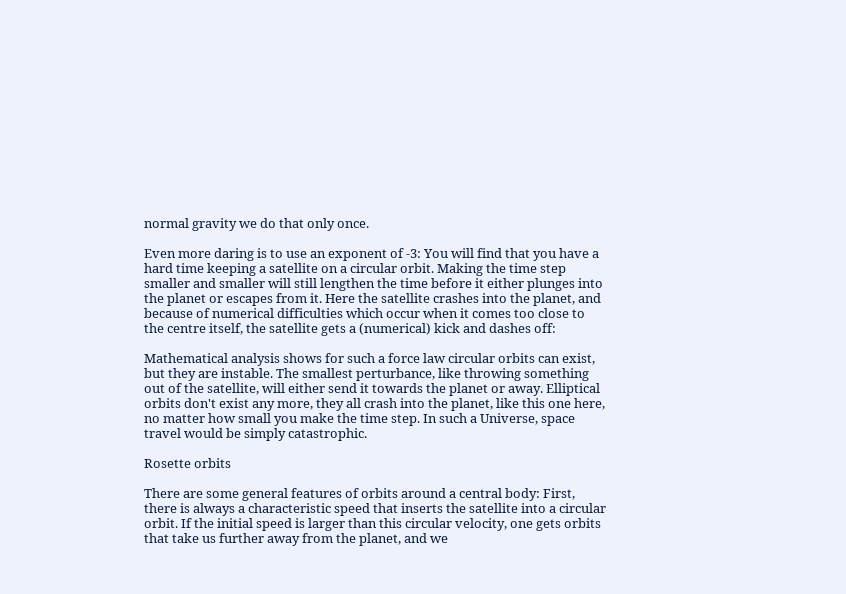normal gravity we do that only once.

Even more daring is to use an exponent of -3: You will find that you have a hard time keeping a satellite on a circular orbit. Making the time step smaller and smaller will still lengthen the time before it either plunges into the planet or escapes from it. Here the satellite crashes into the planet, and because of numerical difficulties which occur when it comes too close to the centre itself, the satellite gets a (numerical) kick and dashes off:

Mathematical analysis shows for such a force law circular orbits can exist, but they are instable. The smallest perturbance, like throwing something out of the satellite, will either send it towards the planet or away. Elliptical orbits don't exist any more, they all crash into the planet, like this one here, no matter how small you make the time step. In such a Universe, space travel would be simply catastrophic.

Rosette orbits

There are some general features of orbits around a central body: First, there is always a characteristic speed that inserts the satellite into a circular orbit. If the initial speed is larger than this circular velocity, one gets orbits that take us further away from the planet, and we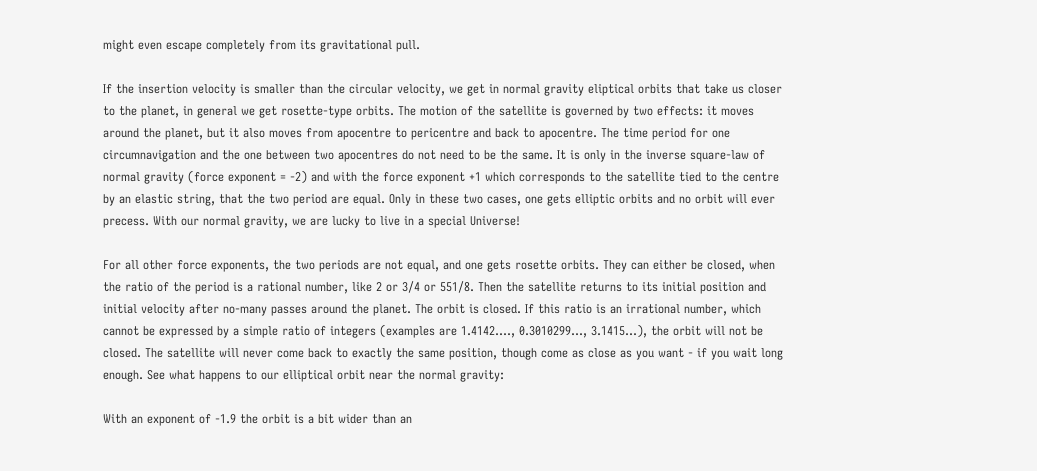might even escape completely from its gravitational pull.

If the insertion velocity is smaller than the circular velocity, we get in normal gravity eliptical orbits that take us closer to the planet, in general we get rosette-type orbits. The motion of the satellite is governed by two effects: it moves around the planet, but it also moves from apocentre to pericentre and back to apocentre. The time period for one circumnavigation and the one between two apocentres do not need to be the same. It is only in the inverse square-law of normal gravity (force exponent = -2) and with the force exponent +1 which corresponds to the satellite tied to the centre by an elastic string, that the two period are equal. Only in these two cases, one gets elliptic orbits and no orbit will ever precess. With our normal gravity, we are lucky to live in a special Universe!

For all other force exponents, the two periods are not equal, and one gets rosette orbits. They can either be closed, when the ratio of the period is a rational number, like 2 or 3/4 or 551/8. Then the satellite returns to its initial position and initial velocity after no-many passes around the planet. The orbit is closed. If this ratio is an irrational number, which cannot be expressed by a simple ratio of integers (examples are 1.4142...., 0.3010299..., 3.1415...), the orbit will not be closed. The satellite will never come back to exactly the same position, though come as close as you want - if you wait long enough. See what happens to our elliptical orbit near the normal gravity:

With an exponent of -1.9 the orbit is a bit wider than an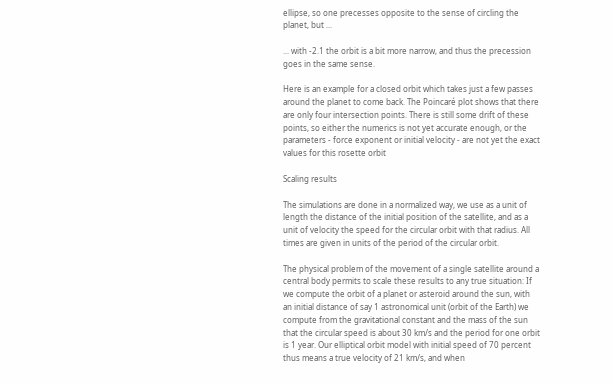ellipse, so one precesses opposite to the sense of circling the planet, but ...

... with -2.1 the orbit is a bit more narrow, and thus the precession goes in the same sense.

Here is an example for a closed orbit which takes just a few passes around the planet to come back. The Poincaré plot shows that there are only four intersection points. There is still some drift of these points, so either the numerics is not yet accurate enough, or the parameters - force exponent or initial velocity - are not yet the exact values for this rosette orbit

Scaling results

The simulations are done in a normalized way, we use as a unit of length the distance of the initial position of the satellite, and as a unit of velocity the speed for the circular orbit with that radius. All times are given in units of the period of the circular orbit.

The physical problem of the movement of a single satellite around a central body permits to scale these results to any true situation: If we compute the orbit of a planet or asteroid around the sun, with an initial distance of say 1 astronomical unit (orbit of the Earth) we compute from the gravitational constant and the mass of the sun that the circular speed is about 30 km/s and the period for one orbit is 1 year. Our elliptical orbit model with initial speed of 70 percent thus means a true velocity of 21 km/s, and when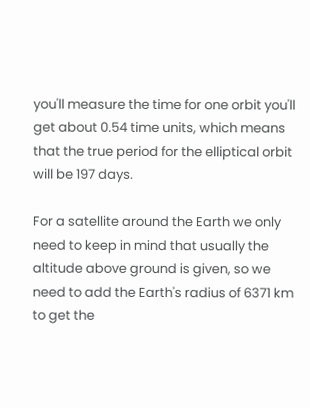you'll measure the time for one orbit you'll get about 0.54 time units, which means that the true period for the elliptical orbit will be 197 days.

For a satellite around the Earth we only need to keep in mind that usually the altitude above ground is given, so we need to add the Earth's radius of 6371 km to get the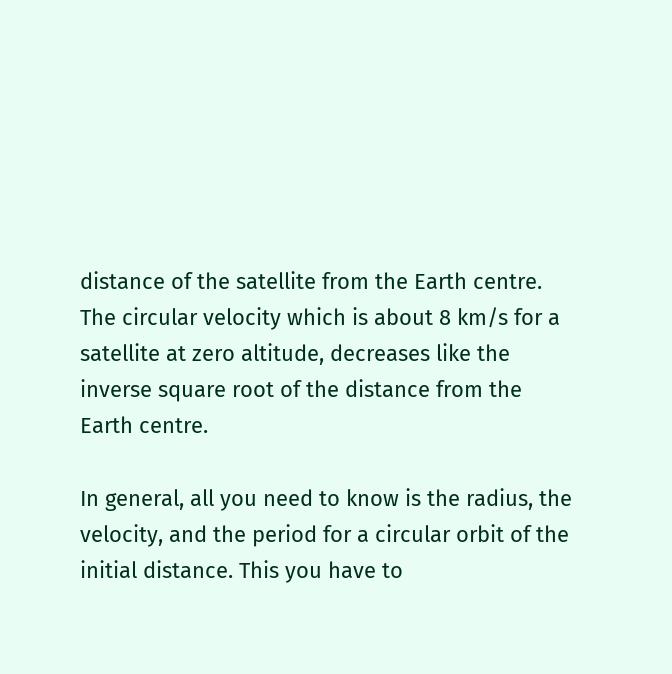distance of the satellite from the Earth centre. The circular velocity which is about 8 km/s for a satellite at zero altitude, decreases like the inverse square root of the distance from the Earth centre.

In general, all you need to know is the radius, the velocity, and the period for a circular orbit of the initial distance. This you have to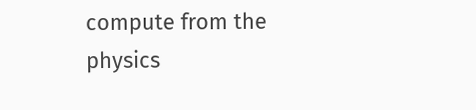compute from the physics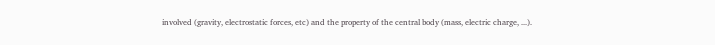involved (gravity, electrostatic forces, etc) and the property of the central body (mass, electric charge, ...).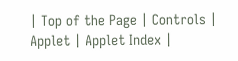| Top of the Page | Controls | Applet | Applet Index |